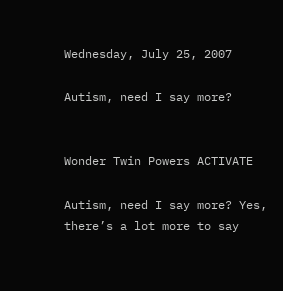Wednesday, July 25, 2007

Autism, need I say more?


Wonder Twin Powers ACTIVATE

Autism, need I say more? Yes, there’s a lot more to say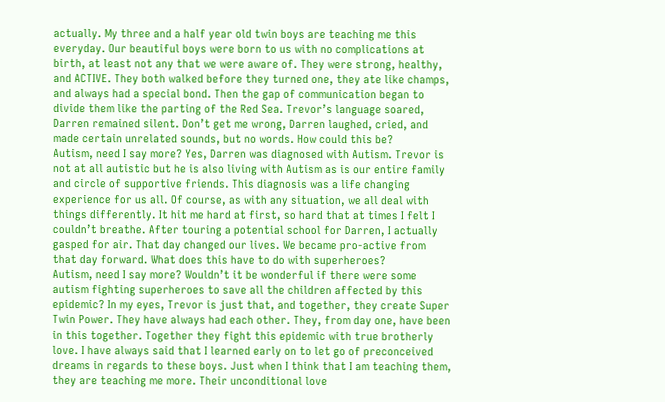actually. My three and a half year old twin boys are teaching me this everyday. Our beautiful boys were born to us with no complications at birth, at least not any that we were aware of. They were strong, healthy, and ACTIVE. They both walked before they turned one, they ate like champs, and always had a special bond. Then the gap of communication began to divide them like the parting of the Red Sea. Trevor’s language soared, Darren remained silent. Don’t get me wrong, Darren laughed, cried, and made certain unrelated sounds, but no words. How could this be?
Autism, need I say more? Yes, Darren was diagnosed with Autism. Trevor is not at all autistic but he is also living with Autism as is our entire family and circle of supportive friends. This diagnosis was a life changing experience for us all. Of course, as with any situation, we all deal with things differently. It hit me hard at first, so hard that at times I felt I couldn’t breathe. After touring a potential school for Darren, I actually gasped for air. That day changed our lives. We became pro-active from that day forward. What does this have to do with superheroes?
Autism, need I say more? Wouldn’t it be wonderful if there were some autism fighting superheroes to save all the children affected by this epidemic? In my eyes, Trevor is just that, and together, they create Super Twin Power. They have always had each other. They, from day one, have been in this together. Together they fight this epidemic with true brotherly love. I have always said that I learned early on to let go of preconceived dreams in regards to these boys. Just when I think that I am teaching them, they are teaching me more. Their unconditional love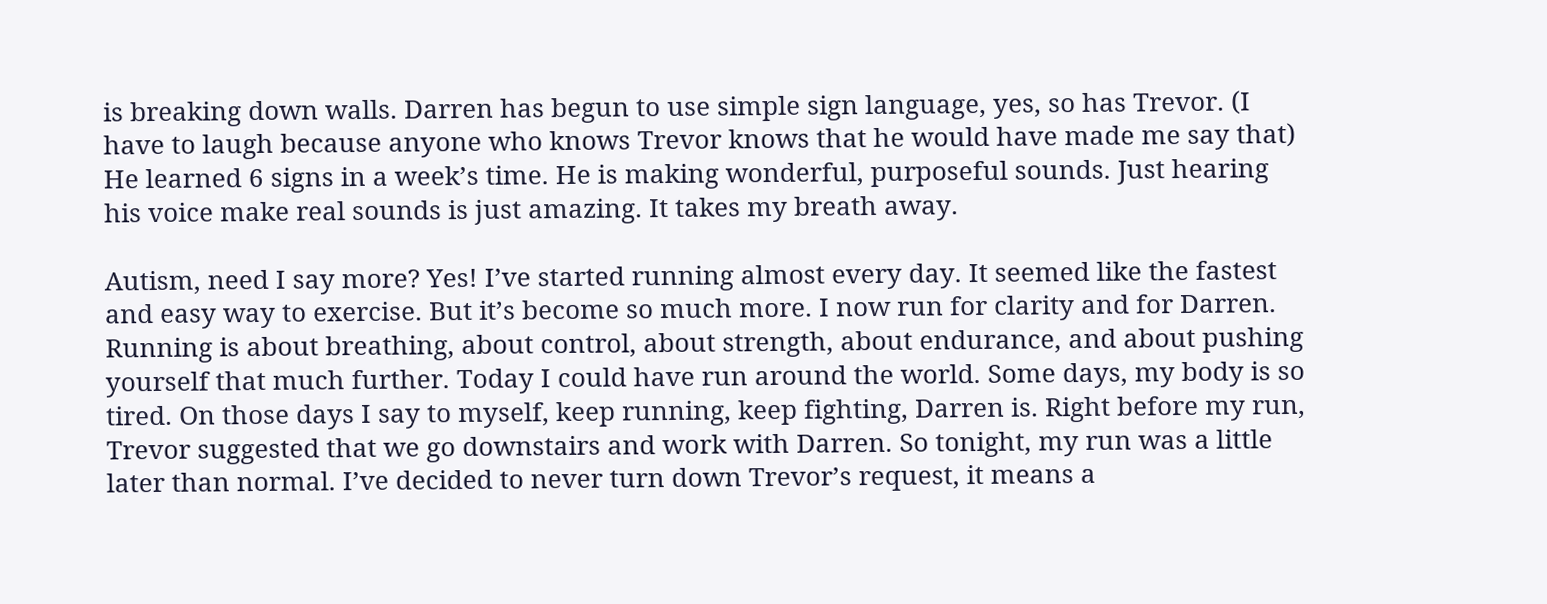is breaking down walls. Darren has begun to use simple sign language, yes, so has Trevor. (I have to laugh because anyone who knows Trevor knows that he would have made me say that) He learned 6 signs in a week’s time. He is making wonderful, purposeful sounds. Just hearing his voice make real sounds is just amazing. It takes my breath away.

Autism, need I say more? Yes! I’ve started running almost every day. It seemed like the fastest and easy way to exercise. But it’s become so much more. I now run for clarity and for Darren. Running is about breathing, about control, about strength, about endurance, and about pushing yourself that much further. Today I could have run around the world. Some days, my body is so tired. On those days I say to myself, keep running, keep fighting, Darren is. Right before my run, Trevor suggested that we go downstairs and work with Darren. So tonight, my run was a little later than normal. I’ve decided to never turn down Trevor’s request, it means a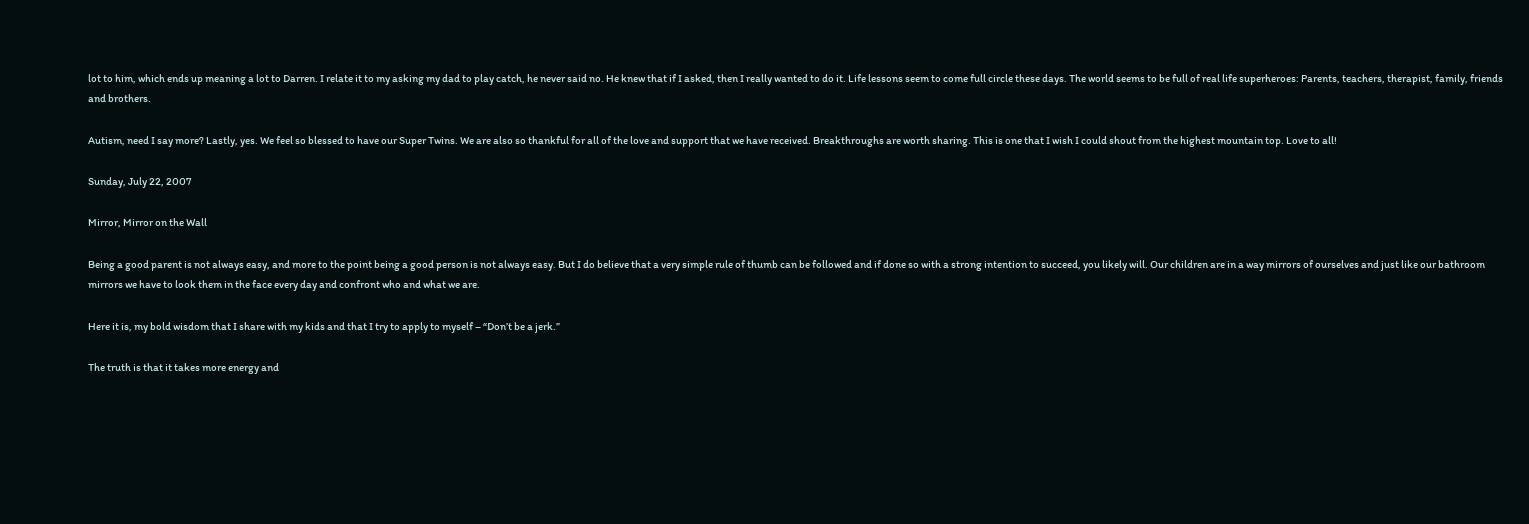lot to him, which ends up meaning a lot to Darren. I relate it to my asking my dad to play catch, he never said no. He knew that if I asked, then I really wanted to do it. Life lessons seem to come full circle these days. The world seems to be full of real life superheroes: Parents, teachers, therapist, family, friends and brothers.

Autism, need I say more? Lastly, yes. We feel so blessed to have our Super Twins. We are also so thankful for all of the love and support that we have received. Breakthroughs are worth sharing. This is one that I wish I could shout from the highest mountain top. Love to all!

Sunday, July 22, 2007

Mirror, Mirror on the Wall

Being a good parent is not always easy, and more to the point being a good person is not always easy. But I do believe that a very simple rule of thumb can be followed and if done so with a strong intention to succeed, you likely will. Our children are in a way mirrors of ourselves and just like our bathroom mirrors we have to look them in the face every day and confront who and what we are.

Here it is, my bold wisdom that I share with my kids and that I try to apply to myself – “Don’t be a jerk.”

The truth is that it takes more energy and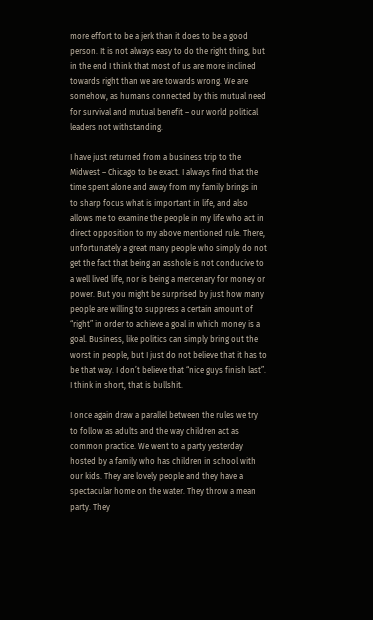more effort to be a jerk than it does to be a good person. It is not always easy to do the right thing, but in the end I think that most of us are more inclined towards right than we are towards wrong. We are somehow, as humans connected by this mutual need for survival and mutual benefit – our world political leaders not withstanding.

I have just returned from a business trip to the Midwest – Chicago to be exact. I always find that the time spent alone and away from my family brings in to sharp focus what is important in life, and also allows me to examine the people in my life who act in direct opposition to my above mentioned rule. There, unfortunately a great many people who simply do not get the fact that being an asshole is not conducive to a well lived life, nor is being a mercenary for money or power. But you might be surprised by just how many people are willing to suppress a certain amount of “right” in order to achieve a goal in which money is a goal. Business, like politics can simply bring out the worst in people, but I just do not believe that it has to be that way. I don’t believe that “nice guys finish last”. I think in short, that is bullshit.

I once again draw a parallel between the rules we try to follow as adults and the way children act as common practice. We went to a party yesterday hosted by a family who has children in school with our kids. They are lovely people and they have a spectacular home on the water. They throw a mean party. They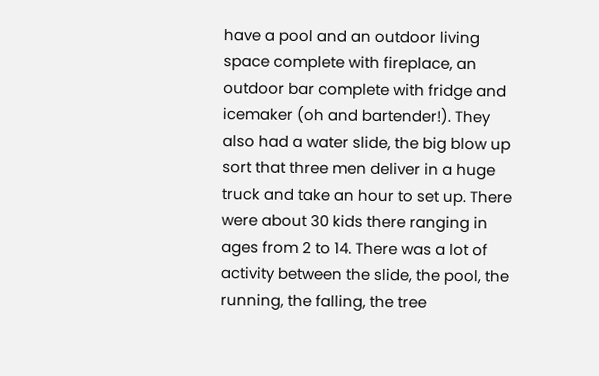have a pool and an outdoor living space complete with fireplace, an outdoor bar complete with fridge and icemaker (oh and bartender!). They also had a water slide, the big blow up sort that three men deliver in a huge truck and take an hour to set up. There were about 30 kids there ranging in ages from 2 to 14. There was a lot of activity between the slide, the pool, the running, the falling, the tree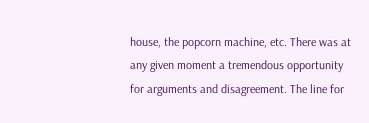house, the popcorn machine, etc. There was at any given moment a tremendous opportunity for arguments and disagreement. The line for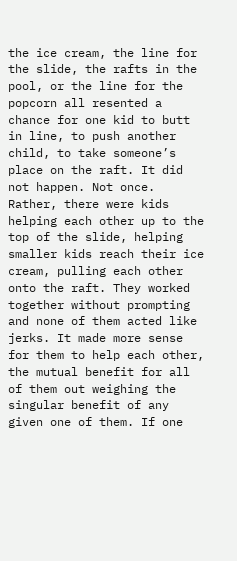the ice cream, the line for the slide, the rafts in the pool, or the line for the popcorn all resented a chance for one kid to butt in line, to push another child, to take someone’s place on the raft. It did not happen. Not once. Rather, there were kids helping each other up to the top of the slide, helping smaller kids reach their ice cream, pulling each other onto the raft. They worked together without prompting and none of them acted like jerks. It made more sense for them to help each other, the mutual benefit for all of them out weighing the singular benefit of any given one of them. If one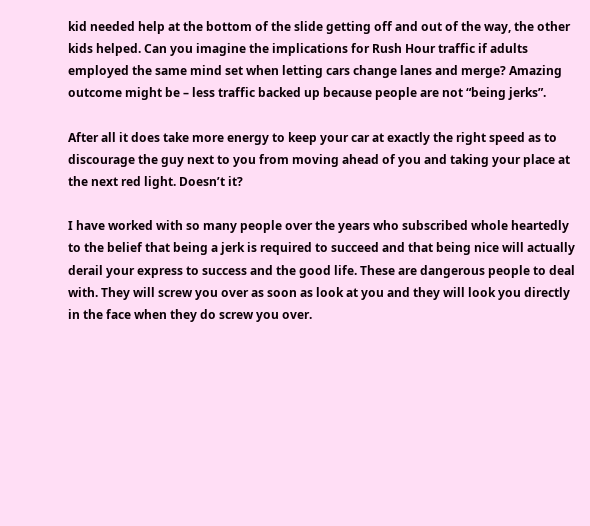kid needed help at the bottom of the slide getting off and out of the way, the other kids helped. Can you imagine the implications for Rush Hour traffic if adults employed the same mind set when letting cars change lanes and merge? Amazing outcome might be – less traffic backed up because people are not “being jerks”.

After all it does take more energy to keep your car at exactly the right speed as to discourage the guy next to you from moving ahead of you and taking your place at the next red light. Doesn’t it?

I have worked with so many people over the years who subscribed whole heartedly to the belief that being a jerk is required to succeed and that being nice will actually derail your express to success and the good life. These are dangerous people to deal with. They will screw you over as soon as look at you and they will look you directly in the face when they do screw you over.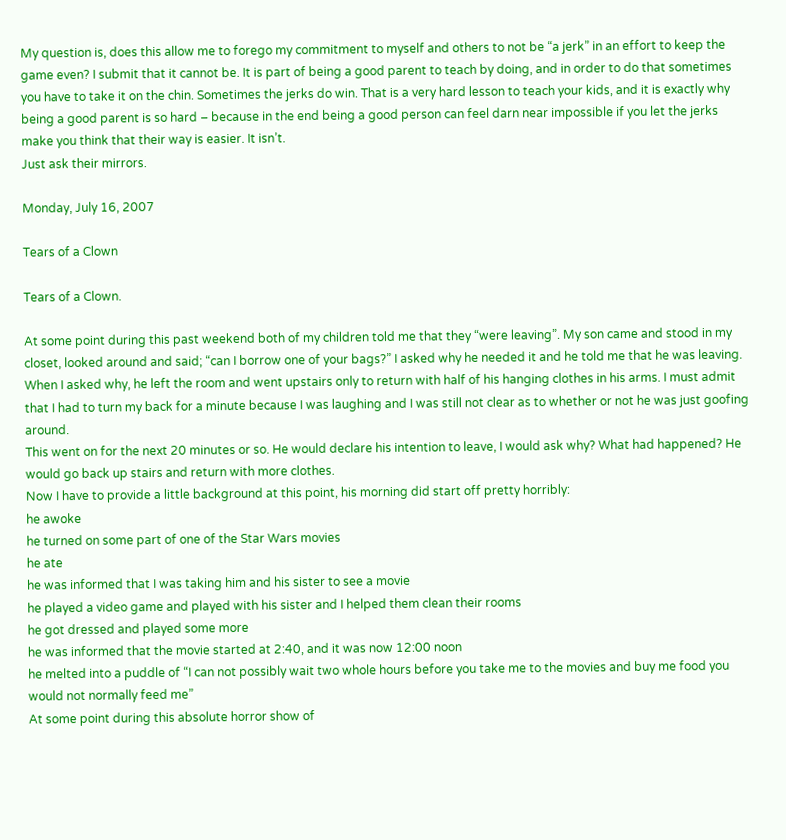My question is, does this allow me to forego my commitment to myself and others to not be “a jerk” in an effort to keep the game even? I submit that it cannot be. It is part of being a good parent to teach by doing, and in order to do that sometimes you have to take it on the chin. Sometimes the jerks do win. That is a very hard lesson to teach your kids, and it is exactly why being a good parent is so hard – because in the end being a good person can feel darn near impossible if you let the jerks make you think that their way is easier. It isn’t.
Just ask their mirrors.

Monday, July 16, 2007

Tears of a Clown

Tears of a Clown.

At some point during this past weekend both of my children told me that they “were leaving”. My son came and stood in my closet, looked around and said; “can I borrow one of your bags?” I asked why he needed it and he told me that he was leaving.
When I asked why, he left the room and went upstairs only to return with half of his hanging clothes in his arms. I must admit that I had to turn my back for a minute because I was laughing and I was still not clear as to whether or not he was just goofing around.
This went on for the next 20 minutes or so. He would declare his intention to leave, I would ask why? What had happened? He would go back up stairs and return with more clothes.
Now I have to provide a little background at this point, his morning did start off pretty horribly:
he awoke
he turned on some part of one of the Star Wars movies
he ate
he was informed that I was taking him and his sister to see a movie
he played a video game and played with his sister and I helped them clean their rooms
he got dressed and played some more
he was informed that the movie started at 2:40, and it was now 12:00 noon
he melted into a puddle of “I can not possibly wait two whole hours before you take me to the movies and buy me food you would not normally feed me”
At some point during this absolute horror show of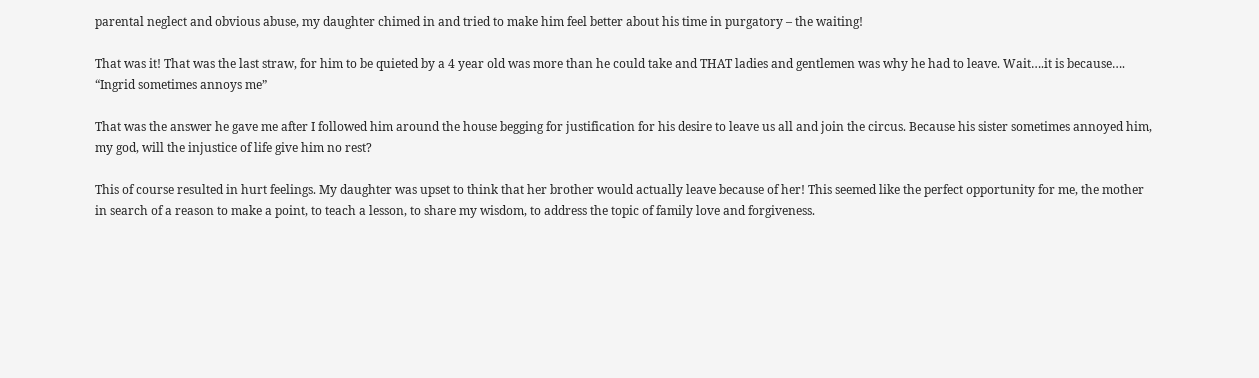parental neglect and obvious abuse, my daughter chimed in and tried to make him feel better about his time in purgatory – the waiting!

That was it! That was the last straw, for him to be quieted by a 4 year old was more than he could take and THAT ladies and gentlemen was why he had to leave. Wait….it is because….
“Ingrid sometimes annoys me”

That was the answer he gave me after I followed him around the house begging for justification for his desire to leave us all and join the circus. Because his sister sometimes annoyed him, my god, will the injustice of life give him no rest?

This of course resulted in hurt feelings. My daughter was upset to think that her brother would actually leave because of her! This seemed like the perfect opportunity for me, the mother in search of a reason to make a point, to teach a lesson, to share my wisdom, to address the topic of family love and forgiveness.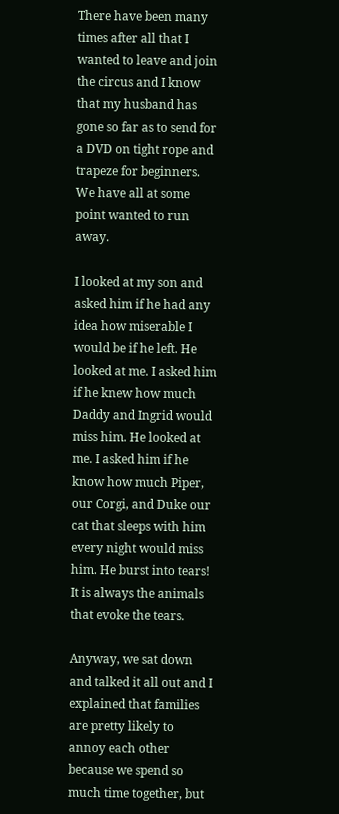There have been many times after all that I wanted to leave and join the circus and I know that my husband has gone so far as to send for a DVD on tight rope and trapeze for beginners. We have all at some point wanted to run away.

I looked at my son and asked him if he had any idea how miserable I would be if he left. He looked at me. I asked him if he knew how much Daddy and Ingrid would miss him. He looked at me. I asked him if he know how much Piper, our Corgi, and Duke our cat that sleeps with him every night would miss him. He burst into tears! It is always the animals that evoke the tears.

Anyway, we sat down and talked it all out and I explained that families are pretty likely to annoy each other because we spend so much time together, but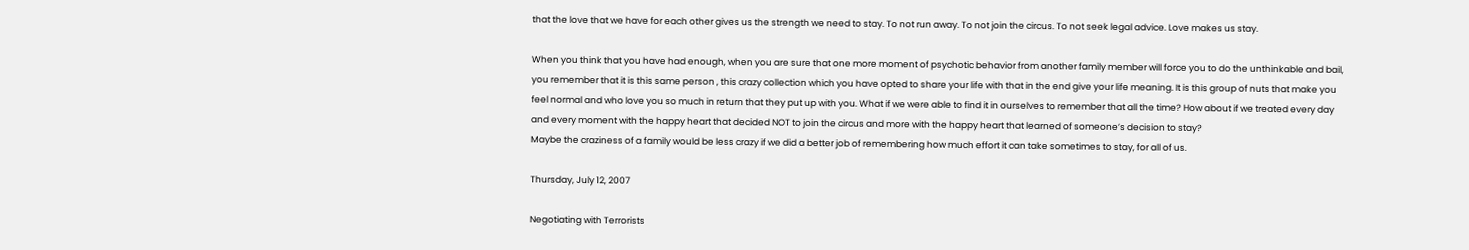that the love that we have for each other gives us the strength we need to stay. To not run away. To not join the circus. To not seek legal advice. Love makes us stay.

When you think that you have had enough, when you are sure that one more moment of psychotic behavior from another family member will force you to do the unthinkable and bail, you remember that it is this same person , this crazy collection which you have opted to share your life with that in the end give your life meaning. It is this group of nuts that make you feel normal and who love you so much in return that they put up with you. What if we were able to find it in ourselves to remember that all the time? How about if we treated every day and every moment with the happy heart that decided NOT to join the circus and more with the happy heart that learned of someone’s decision to stay?
Maybe the craziness of a family would be less crazy if we did a better job of remembering how much effort it can take sometimes to stay, for all of us.

Thursday, July 12, 2007

Negotiating with Terrorists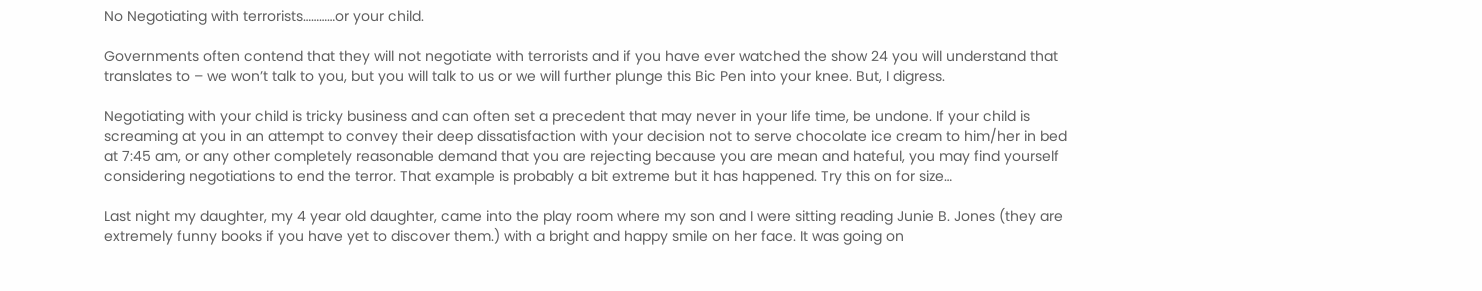No Negotiating with terrorists…………or your child.

Governments often contend that they will not negotiate with terrorists and if you have ever watched the show 24 you will understand that translates to – we won’t talk to you, but you will talk to us or we will further plunge this Bic Pen into your knee. But, I digress.

Negotiating with your child is tricky business and can often set a precedent that may never in your life time, be undone. If your child is screaming at you in an attempt to convey their deep dissatisfaction with your decision not to serve chocolate ice cream to him/her in bed at 7:45 am, or any other completely reasonable demand that you are rejecting because you are mean and hateful, you may find yourself considering negotiations to end the terror. That example is probably a bit extreme but it has happened. Try this on for size…

Last night my daughter, my 4 year old daughter, came into the play room where my son and I were sitting reading Junie B. Jones (they are extremely funny books if you have yet to discover them.) with a bright and happy smile on her face. It was going on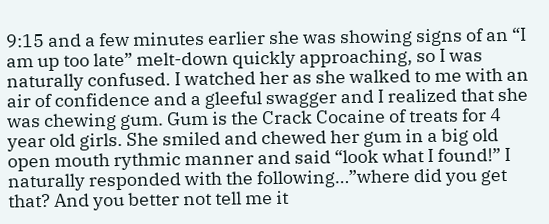9:15 and a few minutes earlier she was showing signs of an “I am up too late” melt-down quickly approaching, so I was naturally confused. I watched her as she walked to me with an air of confidence and a gleeful swagger and I realized that she was chewing gum. Gum is the Crack Cocaine of treats for 4 year old girls. She smiled and chewed her gum in a big old open mouth rythmic manner and said “look what I found!” I naturally responded with the following…”where did you get that? And you better not tell me it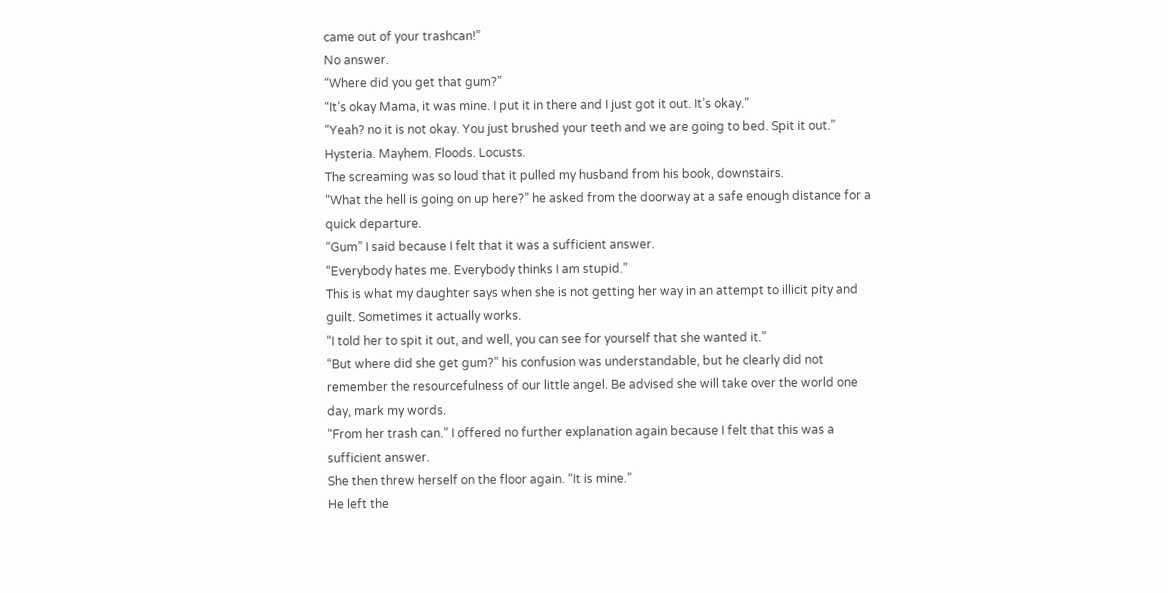came out of your trashcan!”
No answer.
“Where did you get that gum?”
“It’s okay Mama, it was mine. I put it in there and I just got it out. It’s okay.”
“Yeah? no it is not okay. You just brushed your teeth and we are going to bed. Spit it out.”
Hysteria. Mayhem. Floods. Locusts.
The screaming was so loud that it pulled my husband from his book, downstairs.
“What the hell is going on up here?” he asked from the doorway at a safe enough distance for a quick departure.
“Gum” I said because I felt that it was a sufficient answer.
“Everybody hates me. Everybody thinks I am stupid.”
This is what my daughter says when she is not getting her way in an attempt to illicit pity and guilt. Sometimes it actually works.
“I told her to spit it out, and well, you can see for yourself that she wanted it.”
“But where did she get gum?” his confusion was understandable, but he clearly did not remember the resourcefulness of our little angel. Be advised she will take over the world one day, mark my words.
“From her trash can.” I offered no further explanation again because I felt that this was a sufficient answer.
She then threw herself on the floor again. “It is mine.”
He left the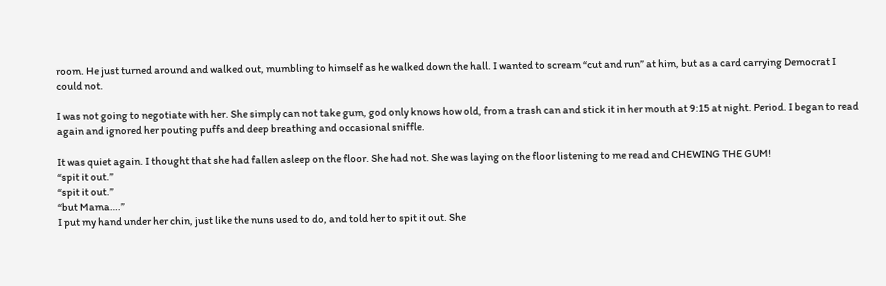room. He just turned around and walked out, mumbling to himself as he walked down the hall. I wanted to scream “cut and run” at him, but as a card carrying Democrat I could not.

I was not going to negotiate with her. She simply can not take gum, god only knows how old, from a trash can and stick it in her mouth at 9:15 at night. Period. I began to read again and ignored her pouting puffs and deep breathing and occasional sniffle.

It was quiet again. I thought that she had fallen asleep on the floor. She had not. She was laying on the floor listening to me read and CHEWING THE GUM!
“spit it out.”
“spit it out.”
“but Mama….”
I put my hand under her chin, just like the nuns used to do, and told her to spit it out. She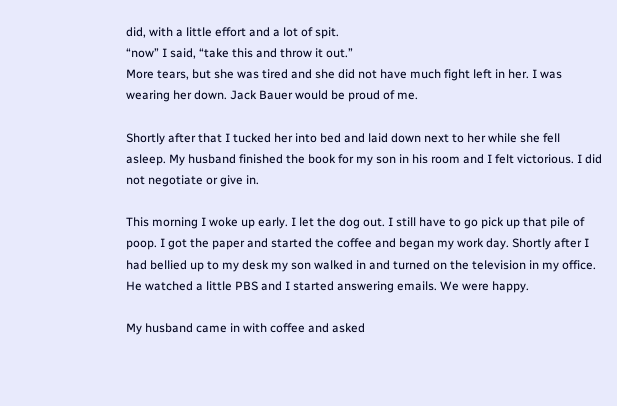did, with a little effort and a lot of spit.
“now” I said, “take this and throw it out.”
More tears, but she was tired and she did not have much fight left in her. I was wearing her down. Jack Bauer would be proud of me.

Shortly after that I tucked her into bed and laid down next to her while she fell asleep. My husband finished the book for my son in his room and I felt victorious. I did not negotiate or give in.

This morning I woke up early. I let the dog out. I still have to go pick up that pile of poop. I got the paper and started the coffee and began my work day. Shortly after I had bellied up to my desk my son walked in and turned on the television in my office. He watched a little PBS and I started answering emails. We were happy.

My husband came in with coffee and asked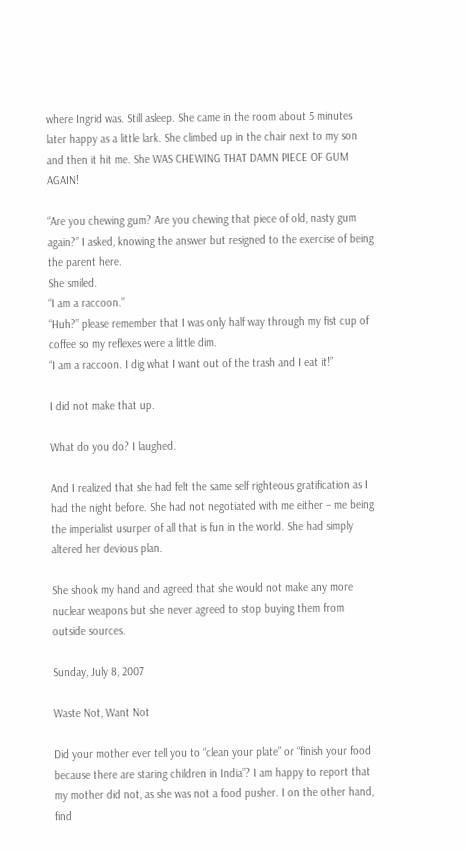where Ingrid was. Still asleep. She came in the room about 5 minutes later happy as a little lark. She climbed up in the chair next to my son and then it hit me. She WAS CHEWING THAT DAMN PIECE OF GUM AGAIN!

“Are you chewing gum? Are you chewing that piece of old, nasty gum again?” I asked, knowing the answer but resigned to the exercise of being the parent here.
She smiled.
“I am a raccoon.”
“Huh?” please remember that I was only half way through my fist cup of coffee so my reflexes were a little dim.
“I am a raccoon. I dig what I want out of the trash and I eat it!”

I did not make that up.

What do you do? I laughed.

And I realized that she had felt the same self righteous gratification as I had the night before. She had not negotiated with me either – me being the imperialist usurper of all that is fun in the world. She had simply altered her devious plan.

She shook my hand and agreed that she would not make any more nuclear weapons but she never agreed to stop buying them from outside sources.

Sunday, July 8, 2007

Waste Not, Want Not

Did your mother ever tell you to “clean your plate” or “finish your food because there are staring children in India”? I am happy to report that my mother did not, as she was not a food pusher. I on the other hand, find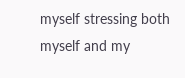myself stressing both myself and my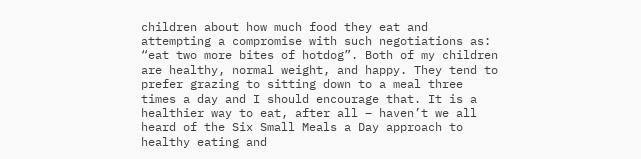children about how much food they eat and attempting a compromise with such negotiations as: “eat two more bites of hotdog”. Both of my children are healthy, normal weight, and happy. They tend to prefer grazing to sitting down to a meal three times a day and I should encourage that. It is a healthier way to eat, after all – haven’t we all heard of the Six Small Meals a Day approach to healthy eating and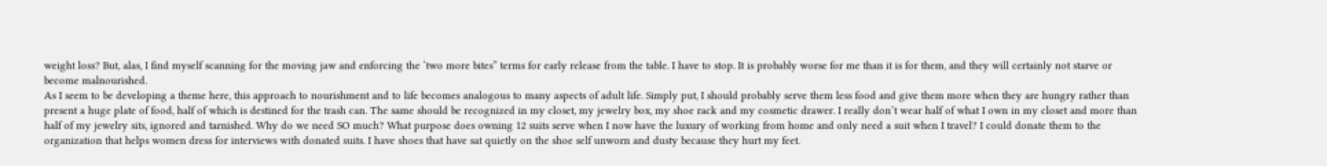weight loss? But, alas, I find myself scanning for the moving jaw and enforcing the ‘two more bites” terms for early release from the table. I have to stop. It is probably worse for me than it is for them, and they will certainly not starve or become malnourished.
As I seem to be developing a theme here, this approach to nourishment and to life becomes analogous to many aspects of adult life. Simply put, I should probably serve them less food and give them more when they are hungry rather than present a huge plate of food, half of which is destined for the trash can. The same should be recognized in my closet, my jewelry box, my shoe rack and my cosmetic drawer. I really don’t wear half of what I own in my closet and more than half of my jewelry sits, ignored and tarnished. Why do we need SO much? What purpose does owning 12 suits serve when I now have the luxury of working from home and only need a suit when I travel? I could donate them to the organization that helps women dress for interviews with donated suits. I have shoes that have sat quietly on the shoe self unworn and dusty because they hurt my feet.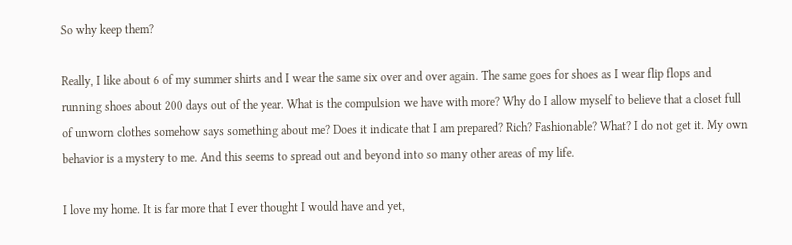So why keep them?

Really, I like about 6 of my summer shirts and I wear the same six over and over again. The same goes for shoes as I wear flip flops and running shoes about 200 days out of the year. What is the compulsion we have with more? Why do I allow myself to believe that a closet full of unworn clothes somehow says something about me? Does it indicate that I am prepared? Rich? Fashionable? What? I do not get it. My own behavior is a mystery to me. And this seems to spread out and beyond into so many other areas of my life.

I love my home. It is far more that I ever thought I would have and yet,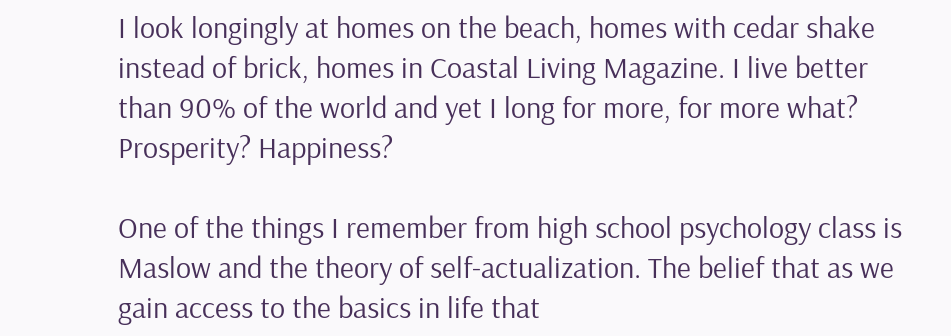I look longingly at homes on the beach, homes with cedar shake instead of brick, homes in Coastal Living Magazine. I live better than 90% of the world and yet I long for more, for more what? Prosperity? Happiness?

One of the things I remember from high school psychology class is Maslow and the theory of self-actualization. The belief that as we gain access to the basics in life that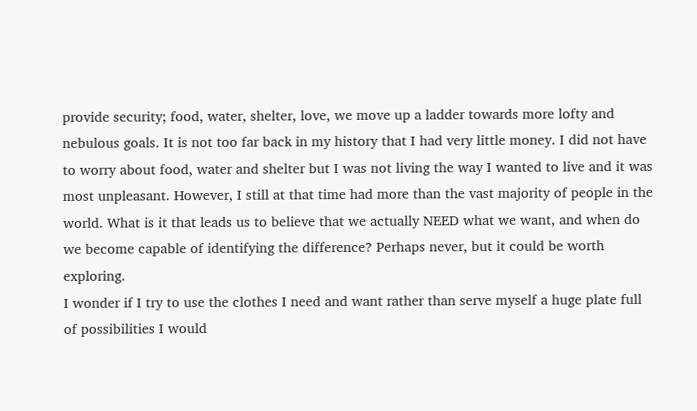provide security; food, water, shelter, love, we move up a ladder towards more lofty and nebulous goals. It is not too far back in my history that I had very little money. I did not have to worry about food, water and shelter but I was not living the way I wanted to live and it was most unpleasant. However, I still at that time had more than the vast majority of people in the world. What is it that leads us to believe that we actually NEED what we want, and when do we become capable of identifying the difference? Perhaps never, but it could be worth exploring.
I wonder if I try to use the clothes I need and want rather than serve myself a huge plate full of possibilities I would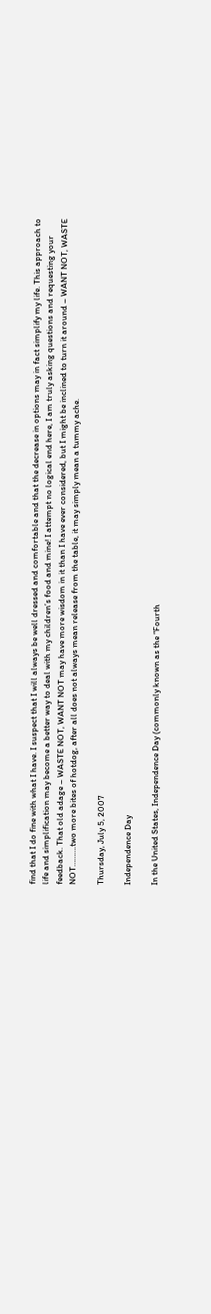find that I do fine with what I have. I suspect that I will always be well dressed and comfortable and that the decrease in options may in fact simplify my life. This approach to life and simplification may become a better way to deal with my children’s food and mine! I attempt no logical end here, I am truly asking questions and requesting your feedback. That old adage – WASTE NOT, WANT NOT may have more wisdom in it than I have ever considered, but I might be inclined to turn it around – WANT NOT, WASTE NOT……….two more bites of hotdog, after all does not always mean release from the table, it may simply mean a tummy ache.

Thursday, July 5, 2007

Independence Day

In the United States, Independence Day (commonly known as the “Fourth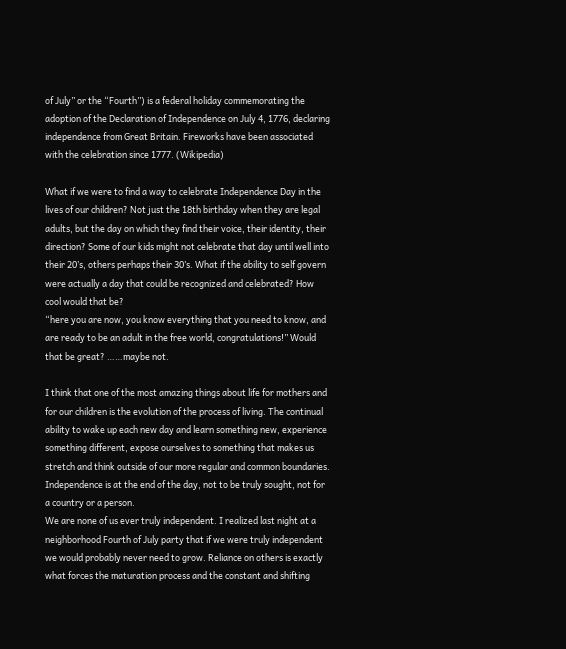of July” or the “Fourth”) is a federal holiday commemorating the adoption of the Declaration of Independence on July 4, 1776, declaring independence from Great Britain. Fireworks have been associated with the celebration since 1777. (Wikipedia)

What if we were to find a way to celebrate Independence Day in the lives of our children? Not just the 18th birthday when they are legal adults, but the day on which they find their voice, their identity, their direction? Some of our kids might not celebrate that day until well into their 20’s, others perhaps their 30’s. What if the ability to self govern were actually a day that could be recognized and celebrated? How cool would that be?
“here you are now, you know everything that you need to know, and are ready to be an adult in the free world, congratulations!” Would that be great? ……maybe not.

I think that one of the most amazing things about life for mothers and for our children is the evolution of the process of living. The continual ability to wake up each new day and learn something new, experience something different, expose ourselves to something that makes us stretch and think outside of our more regular and common boundaries. Independence is at the end of the day, not to be truly sought, not for a country or a person.
We are none of us ever truly independent. I realized last night at a neighborhood Fourth of July party that if we were truly independent we would probably never need to grow. Reliance on others is exactly what forces the maturation process and the constant and shifting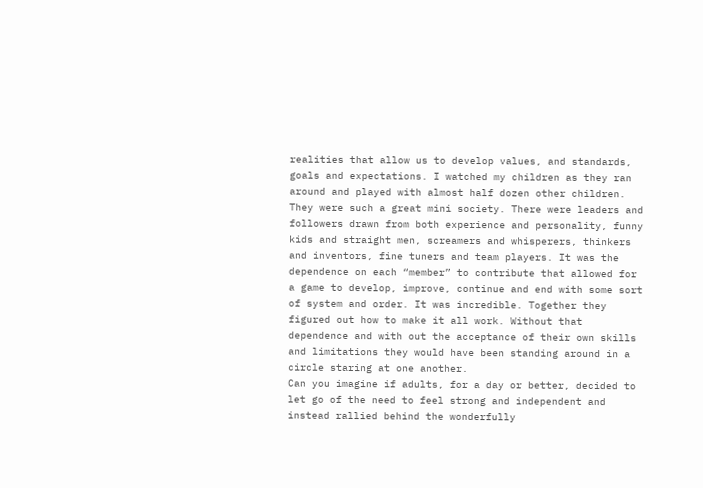realities that allow us to develop values, and standards, goals and expectations. I watched my children as they ran around and played with almost half dozen other children. They were such a great mini society. There were leaders and followers drawn from both experience and personality, funny kids and straight men, screamers and whisperers, thinkers and inventors, fine tuners and team players. It was the dependence on each “member” to contribute that allowed for a game to develop, improve, continue and end with some sort of system and order. It was incredible. Together they figured out how to make it all work. Without that dependence and with out the acceptance of their own skills and limitations they would have been standing around in a circle staring at one another.
Can you imagine if adults, for a day or better, decided to let go of the need to feel strong and independent and instead rallied behind the wonderfully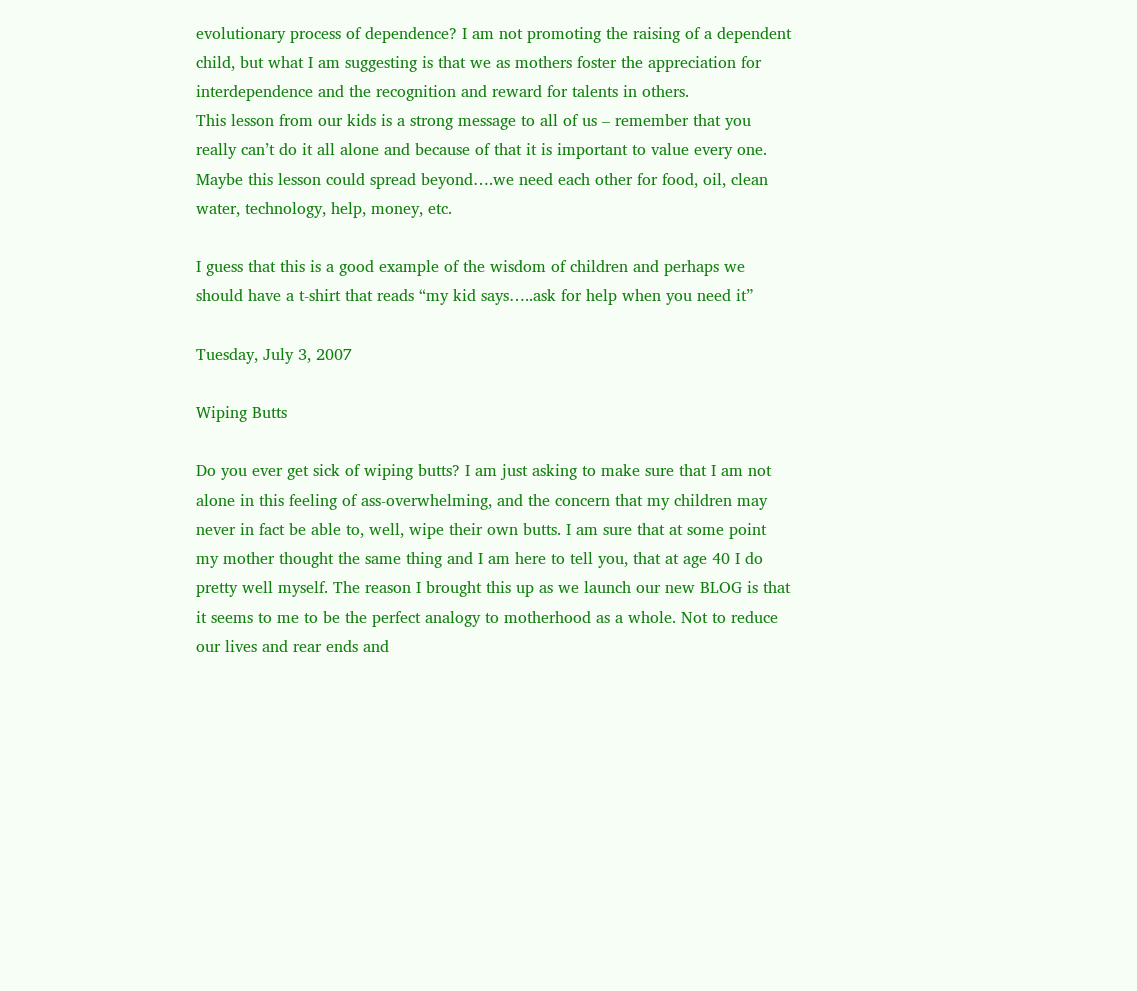evolutionary process of dependence? I am not promoting the raising of a dependent child, but what I am suggesting is that we as mothers foster the appreciation for interdependence and the recognition and reward for talents in others.
This lesson from our kids is a strong message to all of us – remember that you really can’t do it all alone and because of that it is important to value every one. Maybe this lesson could spread beyond….we need each other for food, oil, clean water, technology, help, money, etc.

I guess that this is a good example of the wisdom of children and perhaps we should have a t-shirt that reads “my kid says…..ask for help when you need it”

Tuesday, July 3, 2007

Wiping Butts

Do you ever get sick of wiping butts? I am just asking to make sure that I am not alone in this feeling of ass-overwhelming, and the concern that my children may never in fact be able to, well, wipe their own butts. I am sure that at some point my mother thought the same thing and I am here to tell you, that at age 40 I do pretty well myself. The reason I brought this up as we launch our new BLOG is that it seems to me to be the perfect analogy to motherhood as a whole. Not to reduce our lives and rear ends and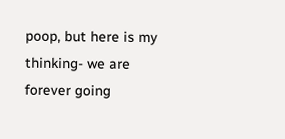poop, but here is my thinking- we are forever going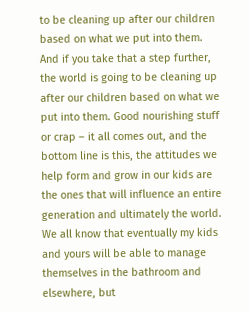to be cleaning up after our children based on what we put into them. And if you take that a step further, the world is going to be cleaning up after our children based on what we put into them. Good nourishing stuff or crap – it all comes out, and the bottom line is this, the attitudes we help form and grow in our kids are the ones that will influence an entire generation and ultimately the world. We all know that eventually my kids and yours will be able to manage themselves in the bathroom and elsewhere, but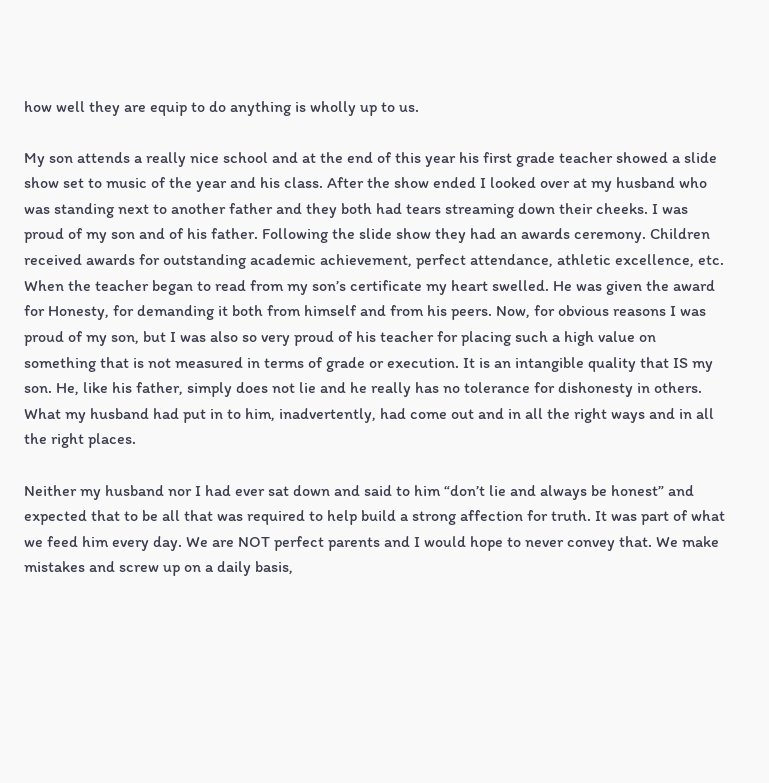how well they are equip to do anything is wholly up to us.

My son attends a really nice school and at the end of this year his first grade teacher showed a slide show set to music of the year and his class. After the show ended I looked over at my husband who was standing next to another father and they both had tears streaming down their cheeks. I was proud of my son and of his father. Following the slide show they had an awards ceremony. Children received awards for outstanding academic achievement, perfect attendance, athletic excellence, etc. When the teacher began to read from my son’s certificate my heart swelled. He was given the award for Honesty, for demanding it both from himself and from his peers. Now, for obvious reasons I was proud of my son, but I was also so very proud of his teacher for placing such a high value on something that is not measured in terms of grade or execution. It is an intangible quality that IS my son. He, like his father, simply does not lie and he really has no tolerance for dishonesty in others. What my husband had put in to him, inadvertently, had come out and in all the right ways and in all the right places.

Neither my husband nor I had ever sat down and said to him “don’t lie and always be honest” and expected that to be all that was required to help build a strong affection for truth. It was part of what we feed him every day. We are NOT perfect parents and I would hope to never convey that. We make mistakes and screw up on a daily basis,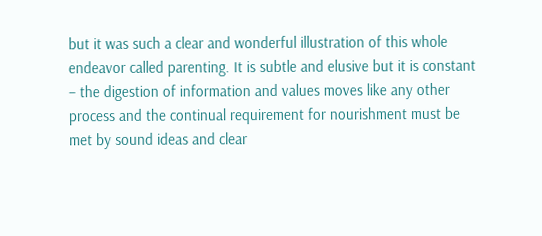but it was such a clear and wonderful illustration of this whole endeavor called parenting. It is subtle and elusive but it is constant – the digestion of information and values moves like any other process and the continual requirement for nourishment must be met by sound ideas and clear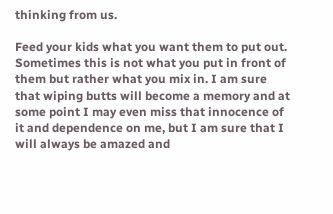thinking from us.

Feed your kids what you want them to put out. Sometimes this is not what you put in front of them but rather what you mix in. I am sure that wiping butts will become a memory and at some point I may even miss that innocence of it and dependence on me, but I am sure that I will always be amazed and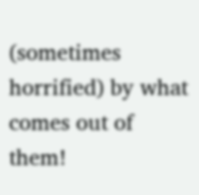(sometimes horrified) by what comes out of them!